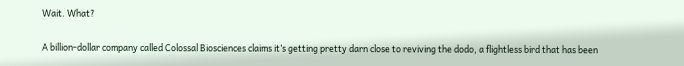Wait. What?

A billion-dollar company called Colossal Biosciences claims it’s getting pretty darn close to reviving the dodo, a flightless bird that has been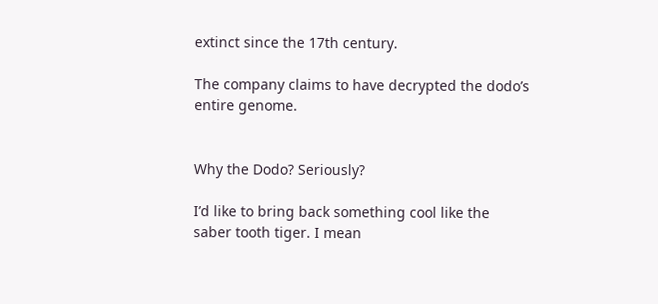extinct since the 17th century.

The company claims to have decrypted the dodo’s entire genome.


Why the Dodo? Seriously?

I’d like to bring back something cool like the saber tooth tiger. I mean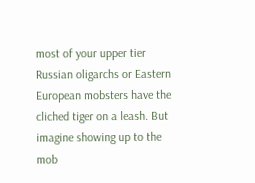most of your upper tier Russian oligarchs or Eastern European mobsters have the cliched tiger on a leash. But imagine showing up to the mob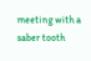meeting with a saber tooth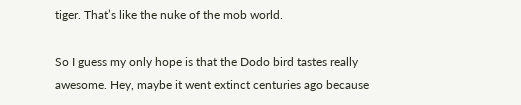tiger. That’s like the nuke of the mob world.

So I guess my only hope is that the Dodo bird tastes really awesome. Hey, maybe it went extinct centuries ago because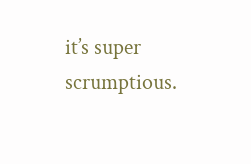it’s super scrumptious.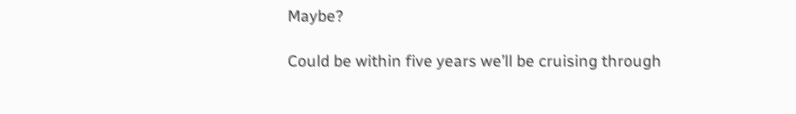Maybe?

Could be within five years we’ll be cruising through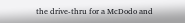the drive-thru for a McDodo and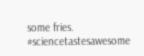some fries. #sciencetastesawesome